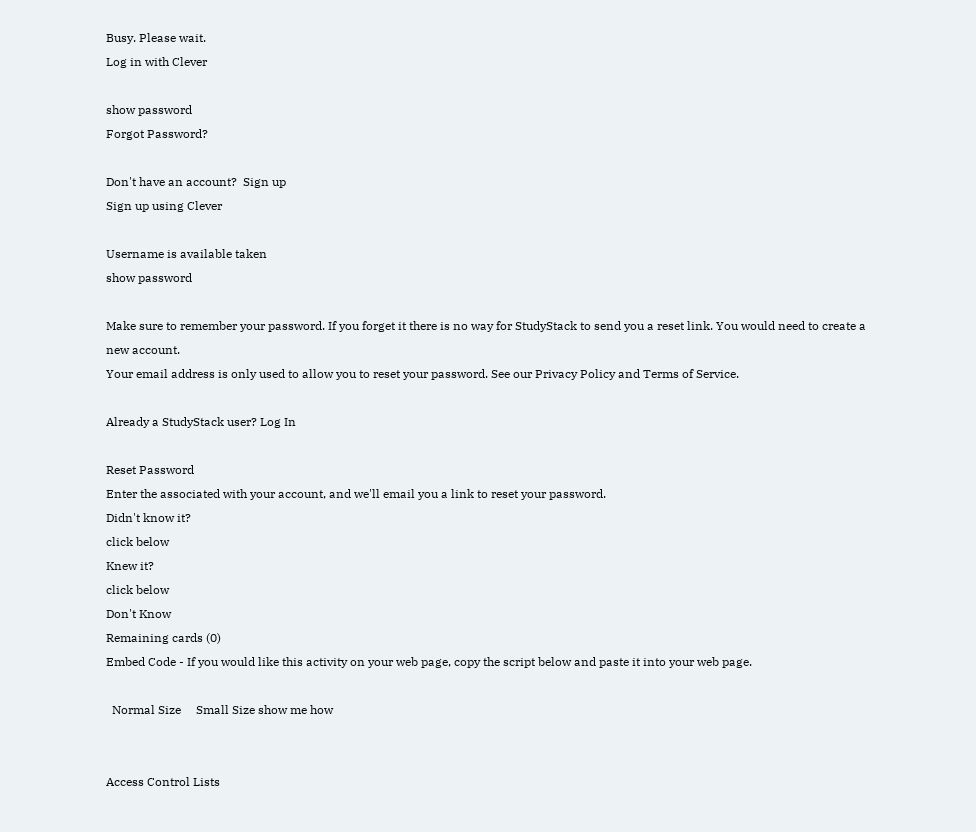Busy. Please wait.
Log in with Clever

show password
Forgot Password?

Don't have an account?  Sign up
Sign up using Clever

Username is available taken
show password

Make sure to remember your password. If you forget it there is no way for StudyStack to send you a reset link. You would need to create a new account.
Your email address is only used to allow you to reset your password. See our Privacy Policy and Terms of Service.

Already a StudyStack user? Log In

Reset Password
Enter the associated with your account, and we'll email you a link to reset your password.
Didn't know it?
click below
Knew it?
click below
Don't Know
Remaining cards (0)
Embed Code - If you would like this activity on your web page, copy the script below and paste it into your web page.

  Normal Size     Small Size show me how


Access Control Lists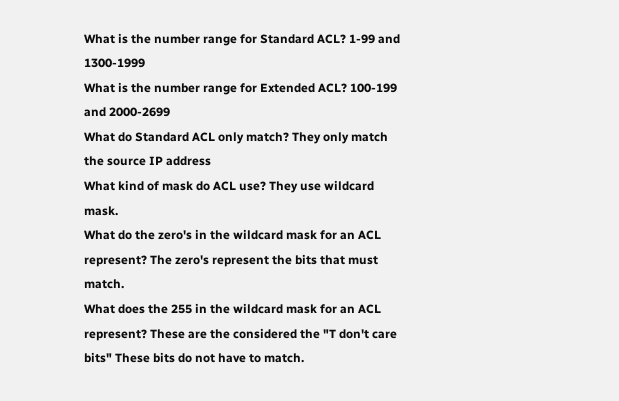What is the number range for Standard ACL? 1-99 and 1300-1999
What is the number range for Extended ACL? 100-199 and 2000-2699
What do Standard ACL only match? They only match the source IP address
What kind of mask do ACL use? They use wildcard mask.
What do the zero's in the wildcard mask for an ACL represent? The zero's represent the bits that must match.
What does the 255 in the wildcard mask for an ACL represent? These are the considered the "T don't care bits" These bits do not have to match.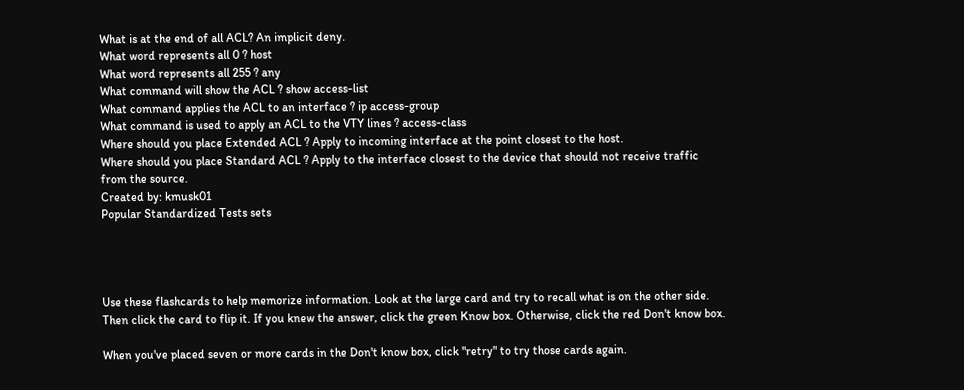What is at the end of all ACL? An implicit deny.
What word represents all 0 ? host
What word represents all 255 ? any
What command will show the ACL ? show access-list
What command applies the ACL to an interface ? ip access-group
What command is used to apply an ACL to the VTY lines ? access-class
Where should you place Extended ACL ? Apply to incoming interface at the point closest to the host.
Where should you place Standard ACL ? Apply to the interface closest to the device that should not receive traffic from the source.
Created by: kmusk01
Popular Standardized Tests sets




Use these flashcards to help memorize information. Look at the large card and try to recall what is on the other side. Then click the card to flip it. If you knew the answer, click the green Know box. Otherwise, click the red Don't know box.

When you've placed seven or more cards in the Don't know box, click "retry" to try those cards again.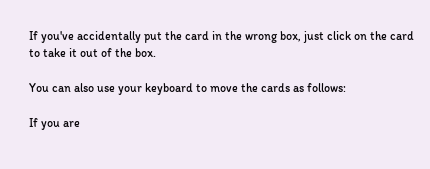If you've accidentally put the card in the wrong box, just click on the card to take it out of the box.

You can also use your keyboard to move the cards as follows:

If you are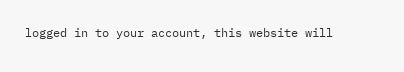logged in to your account, this website will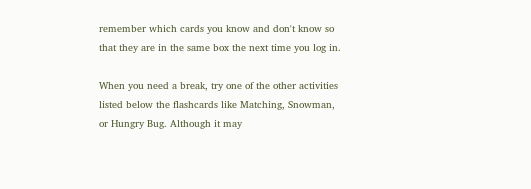remember which cards you know and don't know so that they are in the same box the next time you log in.

When you need a break, try one of the other activities listed below the flashcards like Matching, Snowman, or Hungry Bug. Although it may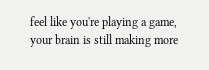feel like you're playing a game, your brain is still making more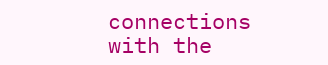connections with the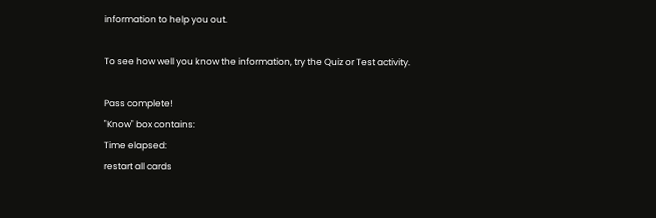information to help you out.

To see how well you know the information, try the Quiz or Test activity.

Pass complete!
"Know" box contains:
Time elapsed:
restart all cards